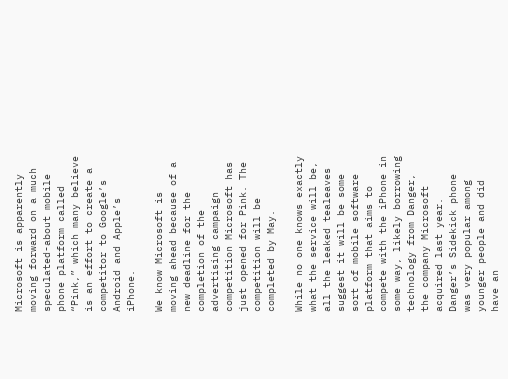Microsoft is apparently moving forward on a much speculated-about mobile phone platform called “Pink,” which many believe is an effort to create a competitor to Google’s Android and Apple’s iPhone.

We know Microsoft is moving ahead because of a new deadline for the completion of the advertising campaign competition Microsoft has just opened for Pink. The competition will be completed by May.

While no one knows exactly what the service will be, all the leaked tealeaves suggest it will be some sort of mobile software platform that aims to compete with the iPhone in some way, likely borrowing technology from Danger, the company Microsoft acquired last year. Danger’s Sidekick phone was very popular among younger people and did have an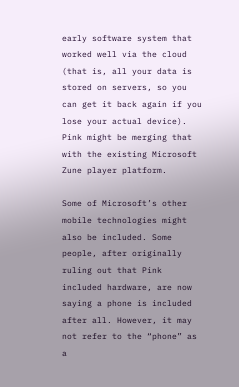early software system that worked well via the cloud (that is, all your data is stored on servers, so you can get it back again if you lose your actual device). Pink might be merging that with the existing Microsoft Zune player platform.

Some of Microsoft’s other mobile technologies might also be included. Some people, after originally ruling out that Pink included hardware, are now saying a phone is included after all. However, it may not refer to the “phone” as a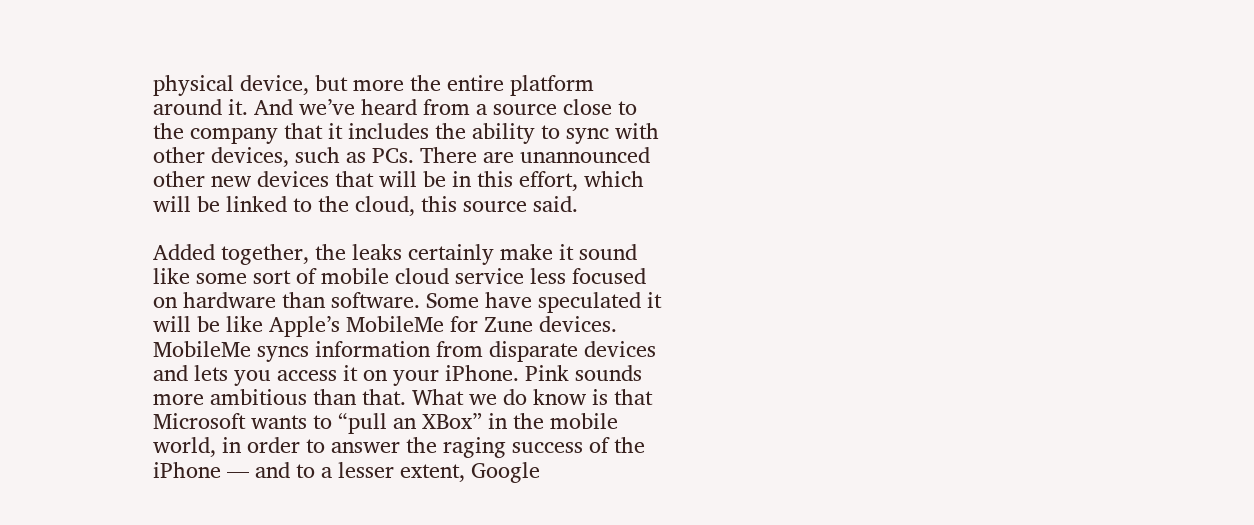physical device, but more the entire platform around it. And we’ve heard from a source close to the company that it includes the ability to sync with other devices, such as PCs. There are unannounced other new devices that will be in this effort, which will be linked to the cloud, this source said.

Added together, the leaks certainly make it sound like some sort of mobile cloud service less focused on hardware than software. Some have speculated it will be like Apple’s MobileMe for Zune devices. MobileMe syncs information from disparate devices and lets you access it on your iPhone. Pink sounds more ambitious than that. What we do know is that Microsoft wants to “pull an XBox” in the mobile world, in order to answer the raging success of the iPhone — and to a lesser extent, Google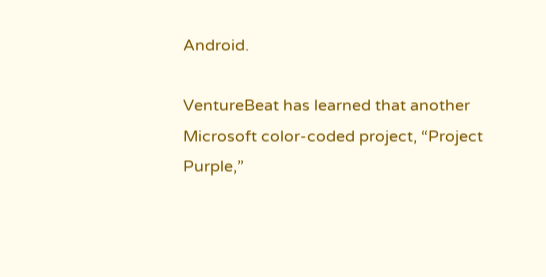Android.

VentureBeat has learned that another Microsoft color-coded project, “Project Purple,”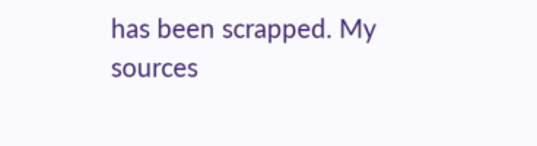has been scrapped. My sources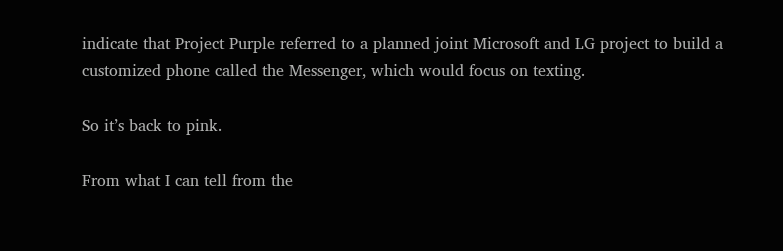indicate that Project Purple referred to a planned joint Microsoft and LG project to build a customized phone called the Messenger, which would focus on texting.

So it’s back to pink.

From what I can tell from the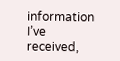information I’ve received,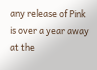any release of Pink is over a year away at the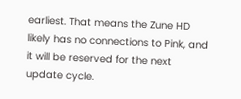earliest. That means the Zune HD likely has no connections to Pink, and it will be reserved for the next update cycle.